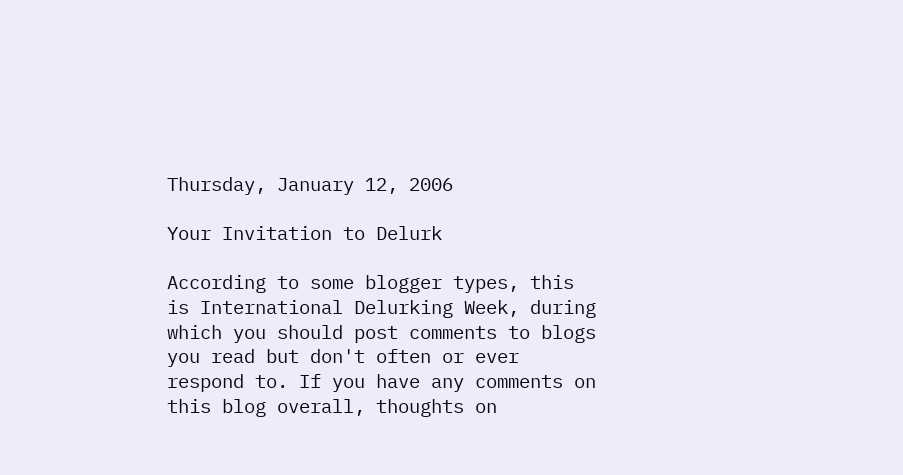Thursday, January 12, 2006

Your Invitation to Delurk

According to some blogger types, this is International Delurking Week, during which you should post comments to blogs you read but don't often or ever respond to. If you have any comments on this blog overall, thoughts on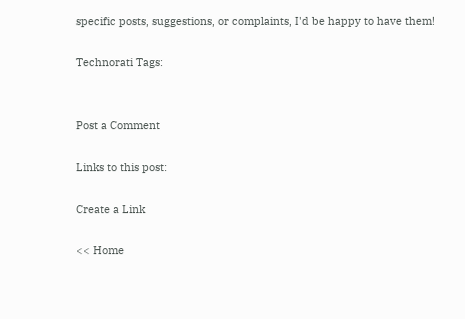specific posts, suggestions, or complaints, I'd be happy to have them!

Technorati Tags:


Post a Comment

Links to this post:

Create a Link

<< Home